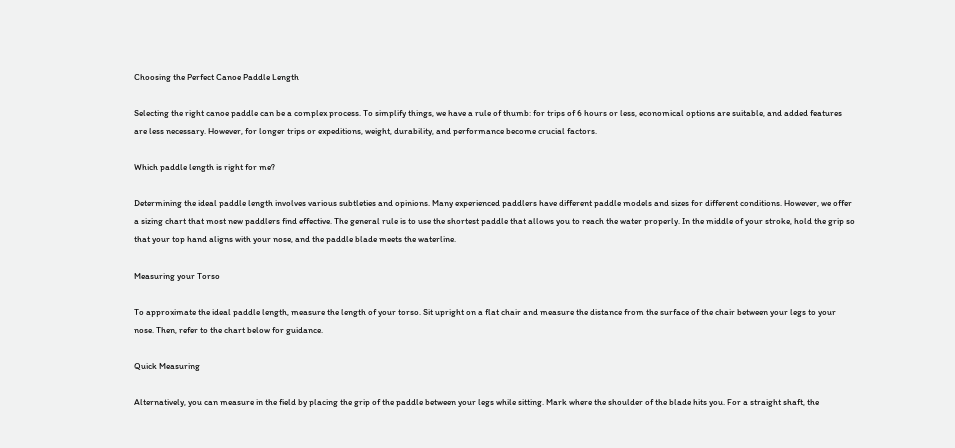Choosing the Perfect Canoe Paddle Length

Selecting the right canoe paddle can be a complex process. To simplify things, we have a rule of thumb: for trips of 6 hours or less, economical options are suitable, and added features are less necessary. However, for longer trips or expeditions, weight, durability, and performance become crucial factors.

Which paddle length is right for me?

Determining the ideal paddle length involves various subtleties and opinions. Many experienced paddlers have different paddle models and sizes for different conditions. However, we offer a sizing chart that most new paddlers find effective. The general rule is to use the shortest paddle that allows you to reach the water properly. In the middle of your stroke, hold the grip so that your top hand aligns with your nose, and the paddle blade meets the waterline.

Measuring your Torso

To approximate the ideal paddle length, measure the length of your torso. Sit upright on a flat chair and measure the distance from the surface of the chair between your legs to your nose. Then, refer to the chart below for guidance.

Quick Measuring

Alternatively, you can measure in the field by placing the grip of the paddle between your legs while sitting. Mark where the shoulder of the blade hits you. For a straight shaft, the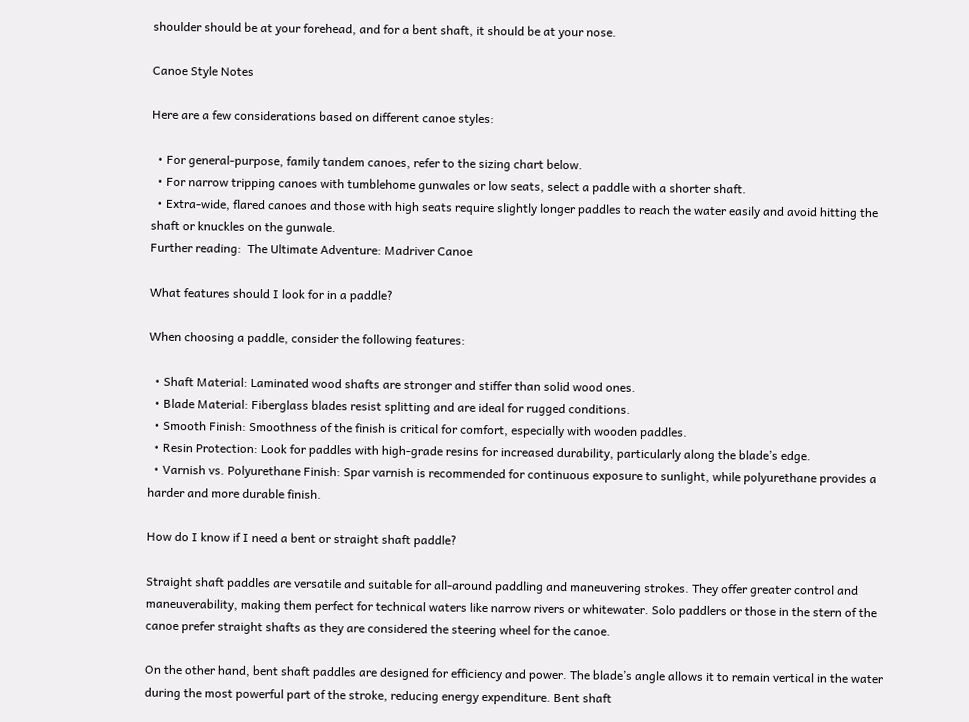shoulder should be at your forehead, and for a bent shaft, it should be at your nose.

Canoe Style Notes

Here are a few considerations based on different canoe styles:

  • For general-purpose, family tandem canoes, refer to the sizing chart below.
  • For narrow tripping canoes with tumblehome gunwales or low seats, select a paddle with a shorter shaft.
  • Extra-wide, flared canoes and those with high seats require slightly longer paddles to reach the water easily and avoid hitting the shaft or knuckles on the gunwale.
Further reading:  The Ultimate Adventure: Madriver Canoe

What features should I look for in a paddle?

When choosing a paddle, consider the following features:

  • Shaft Material: Laminated wood shafts are stronger and stiffer than solid wood ones.
  • Blade Material: Fiberglass blades resist splitting and are ideal for rugged conditions.
  • Smooth Finish: Smoothness of the finish is critical for comfort, especially with wooden paddles.
  • Resin Protection: Look for paddles with high-grade resins for increased durability, particularly along the blade’s edge.
  • Varnish vs. Polyurethane Finish: Spar varnish is recommended for continuous exposure to sunlight, while polyurethane provides a harder and more durable finish.

How do I know if I need a bent or straight shaft paddle?

Straight shaft paddles are versatile and suitable for all-around paddling and maneuvering strokes. They offer greater control and maneuverability, making them perfect for technical waters like narrow rivers or whitewater. Solo paddlers or those in the stern of the canoe prefer straight shafts as they are considered the steering wheel for the canoe.

On the other hand, bent shaft paddles are designed for efficiency and power. The blade’s angle allows it to remain vertical in the water during the most powerful part of the stroke, reducing energy expenditure. Bent shaft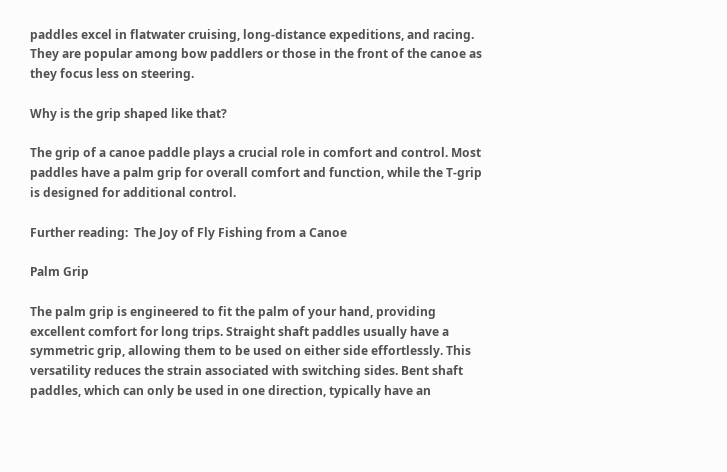paddles excel in flatwater cruising, long-distance expeditions, and racing. They are popular among bow paddlers or those in the front of the canoe as they focus less on steering.

Why is the grip shaped like that?

The grip of a canoe paddle plays a crucial role in comfort and control. Most paddles have a palm grip for overall comfort and function, while the T-grip is designed for additional control.

Further reading:  The Joy of Fly Fishing from a Canoe

Palm Grip

The palm grip is engineered to fit the palm of your hand, providing excellent comfort for long trips. Straight shaft paddles usually have a symmetric grip, allowing them to be used on either side effortlessly. This versatility reduces the strain associated with switching sides. Bent shaft paddles, which can only be used in one direction, typically have an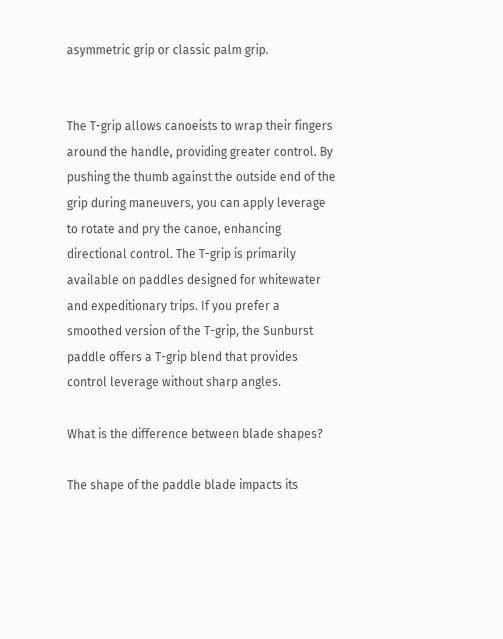asymmetric grip or classic palm grip.


The T-grip allows canoeists to wrap their fingers around the handle, providing greater control. By pushing the thumb against the outside end of the grip during maneuvers, you can apply leverage to rotate and pry the canoe, enhancing directional control. The T-grip is primarily available on paddles designed for whitewater and expeditionary trips. If you prefer a smoothed version of the T-grip, the Sunburst paddle offers a T-grip blend that provides control leverage without sharp angles.

What is the difference between blade shapes?

The shape of the paddle blade impacts its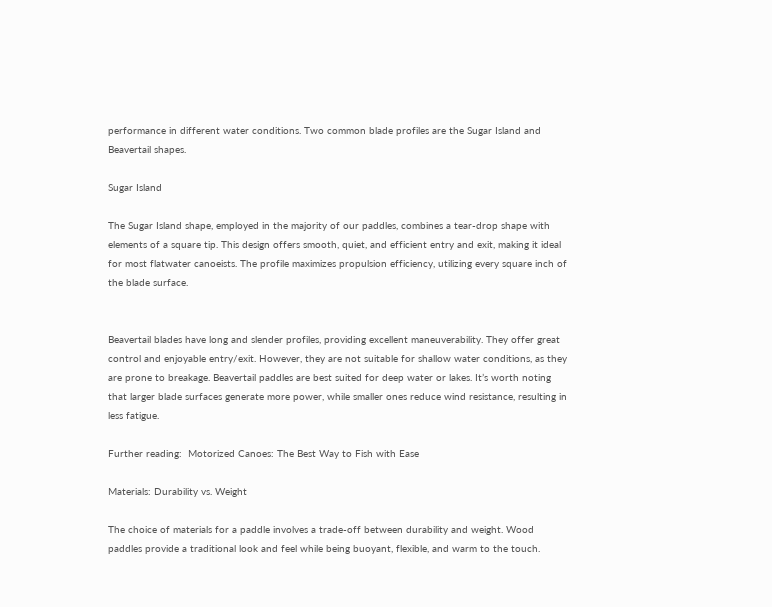performance in different water conditions. Two common blade profiles are the Sugar Island and Beavertail shapes.

Sugar Island

The Sugar Island shape, employed in the majority of our paddles, combines a tear-drop shape with elements of a square tip. This design offers smooth, quiet, and efficient entry and exit, making it ideal for most flatwater canoeists. The profile maximizes propulsion efficiency, utilizing every square inch of the blade surface.


Beavertail blades have long and slender profiles, providing excellent maneuverability. They offer great control and enjoyable entry/exit. However, they are not suitable for shallow water conditions, as they are prone to breakage. Beavertail paddles are best suited for deep water or lakes. It’s worth noting that larger blade surfaces generate more power, while smaller ones reduce wind resistance, resulting in less fatigue.

Further reading:  Motorized Canoes: The Best Way to Fish with Ease

Materials: Durability vs. Weight

The choice of materials for a paddle involves a trade-off between durability and weight. Wood paddles provide a traditional look and feel while being buoyant, flexible, and warm to the touch.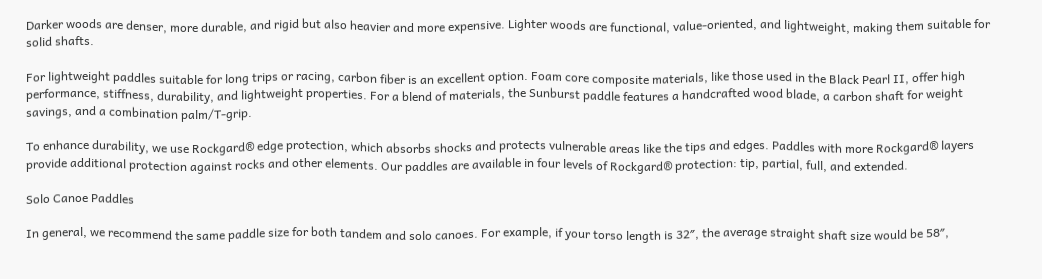Darker woods are denser, more durable, and rigid but also heavier and more expensive. Lighter woods are functional, value-oriented, and lightweight, making them suitable for solid shafts.

For lightweight paddles suitable for long trips or racing, carbon fiber is an excellent option. Foam core composite materials, like those used in the Black Pearl II, offer high performance, stiffness, durability, and lightweight properties. For a blend of materials, the Sunburst paddle features a handcrafted wood blade, a carbon shaft for weight savings, and a combination palm/T-grip.

To enhance durability, we use Rockgard® edge protection, which absorbs shocks and protects vulnerable areas like the tips and edges. Paddles with more Rockgard® layers provide additional protection against rocks and other elements. Our paddles are available in four levels of Rockgard® protection: tip, partial, full, and extended.

Solo Canoe Paddles

In general, we recommend the same paddle size for both tandem and solo canoes. For example, if your torso length is 32″, the average straight shaft size would be 58″,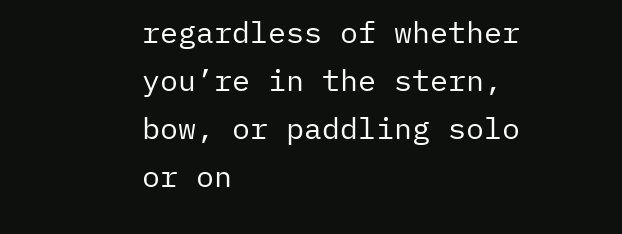regardless of whether you’re in the stern, bow, or paddling solo or on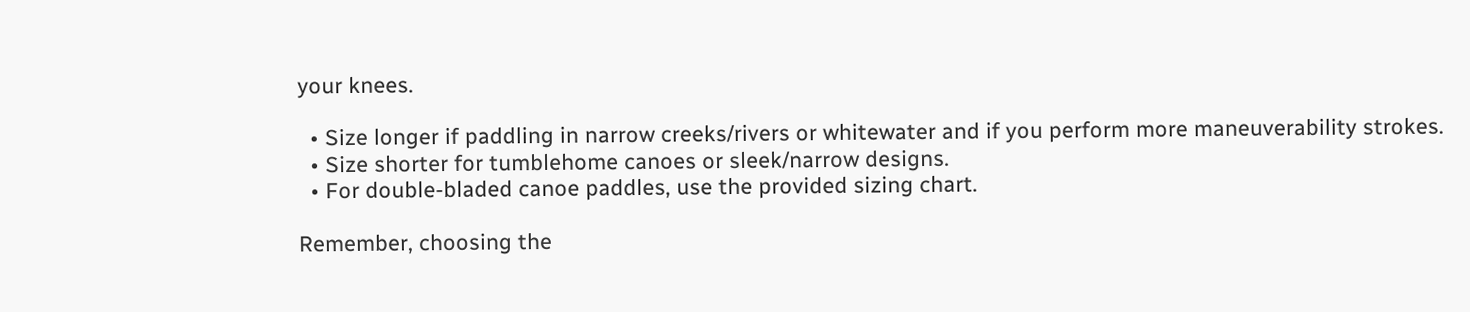your knees.

  • Size longer if paddling in narrow creeks/rivers or whitewater and if you perform more maneuverability strokes.
  • Size shorter for tumblehome canoes or sleek/narrow designs.
  • For double-bladed canoe paddles, use the provided sizing chart.

Remember, choosing the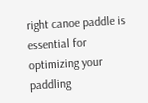right canoe paddle is essential for optimizing your paddling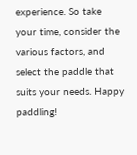experience. So take your time, consider the various factors, and select the paddle that suits your needs. Happy paddling!